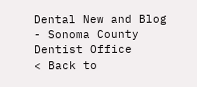Dental New and Blog - Sonoma County Dentist Office
< Back to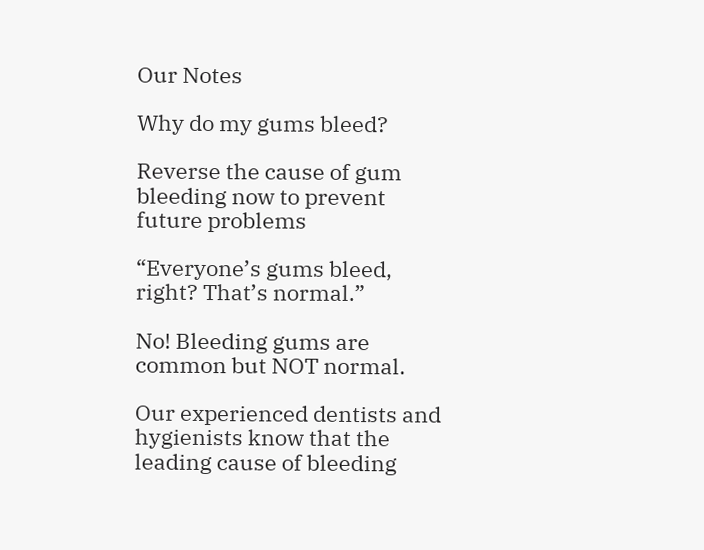Our Notes

Why do my gums bleed?

Reverse the cause of gum bleeding now to prevent future problems

“Everyone’s gums bleed, right? That’s normal.”

No! Bleeding gums are common but NOT normal.

Our experienced dentists and hygienists know that the leading cause of bleeding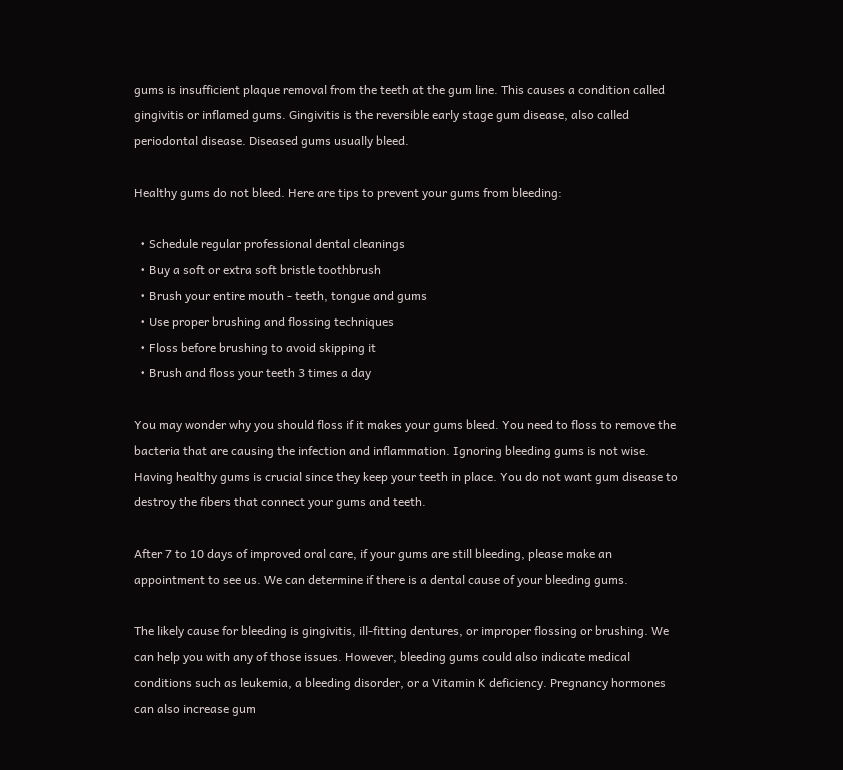gums is insufficient plaque removal from the teeth at the gum line. This causes a condition called gingivitis or inflamed gums. Gingivitis is the reversible early stage gum disease, also called periodontal disease. Diseased gums usually bleed.

Healthy gums do not bleed. Here are tips to prevent your gums from bleeding:

  • Schedule regular professional dental cleanings
  • Buy a soft or extra soft bristle toothbrush
  • Brush your entire mouth - teeth, tongue and gums
  • Use proper brushing and flossing techniques
  • Floss before brushing to avoid skipping it
  • Brush and floss your teeth 3 times a day

You may wonder why you should floss if it makes your gums bleed. You need to floss to remove the bacteria that are causing the infection and inflammation. Ignoring bleeding gums is not wise. Having healthy gums is crucial since they keep your teeth in place. You do not want gum disease to destroy the fibers that connect your gums and teeth.

After 7 to 10 days of improved oral care, if your gums are still bleeding, please make an appointment to see us. We can determine if there is a dental cause of your bleeding gums.

The likely cause for bleeding is gingivitis, ill-fitting dentures, or improper flossing or brushing. We can help you with any of those issues. However, bleeding gums could also indicate medical conditions such as leukemia, a bleeding disorder, or a Vitamin K deficiency. Pregnancy hormones can also increase gum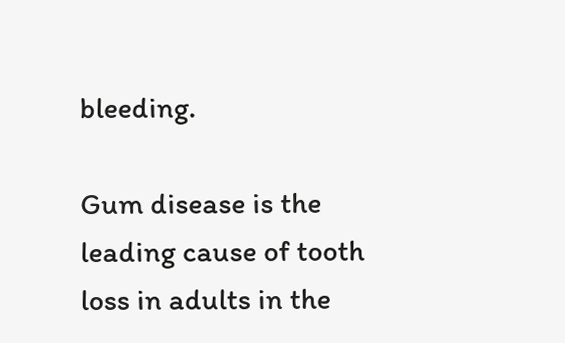bleeding.

Gum disease is the leading cause of tooth loss in adults in the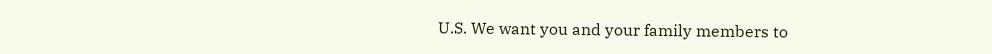U.S. We want you and your family members to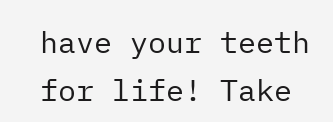have your teeth for life! Take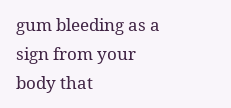gum bleeding as a sign from your body that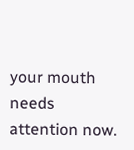your mouth needs attention now.